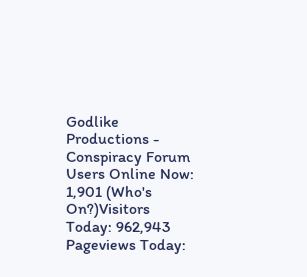Godlike Productions - Conspiracy Forum
Users Online Now: 1,901 (Who's On?)Visitors Today: 962,943
Pageviews Today: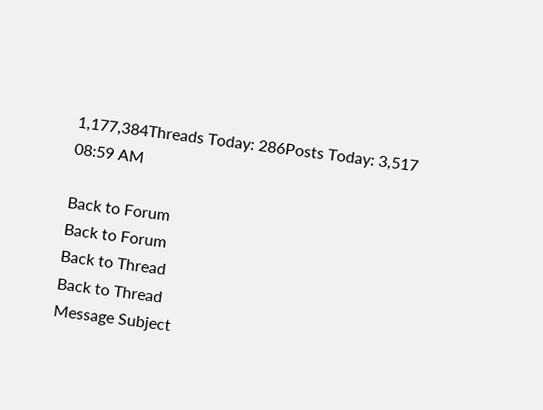1,177,384Threads Today: 286Posts Today: 3,517
08:59 AM

Back to Forum
Back to Forum
Back to Thread
Back to Thread
Message Subject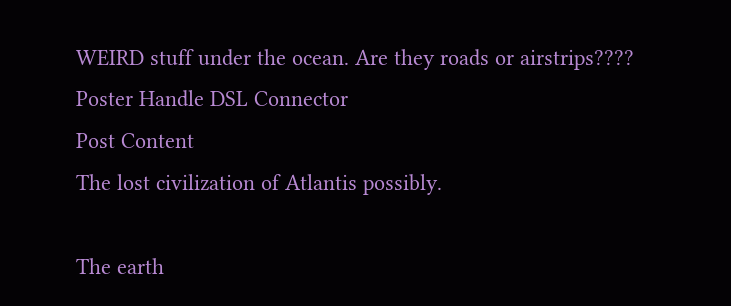WEIRD stuff under the ocean. Are they roads or airstrips????
Poster Handle DSL Connector
Post Content
The lost civilization of Atlantis possibly.

The earth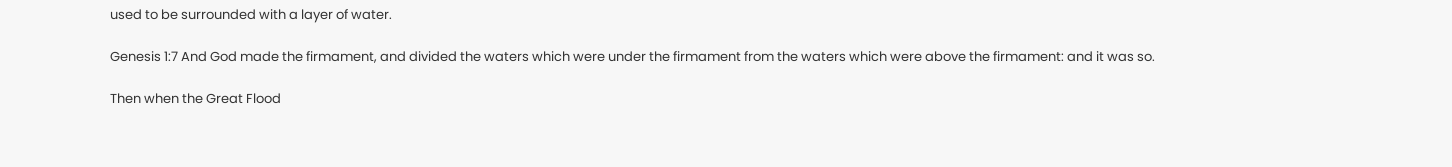used to be surrounded with a layer of water.

Genesis 1:7 And God made the firmament, and divided the waters which were under the firmament from the waters which were above the firmament: and it was so.

Then when the Great Flood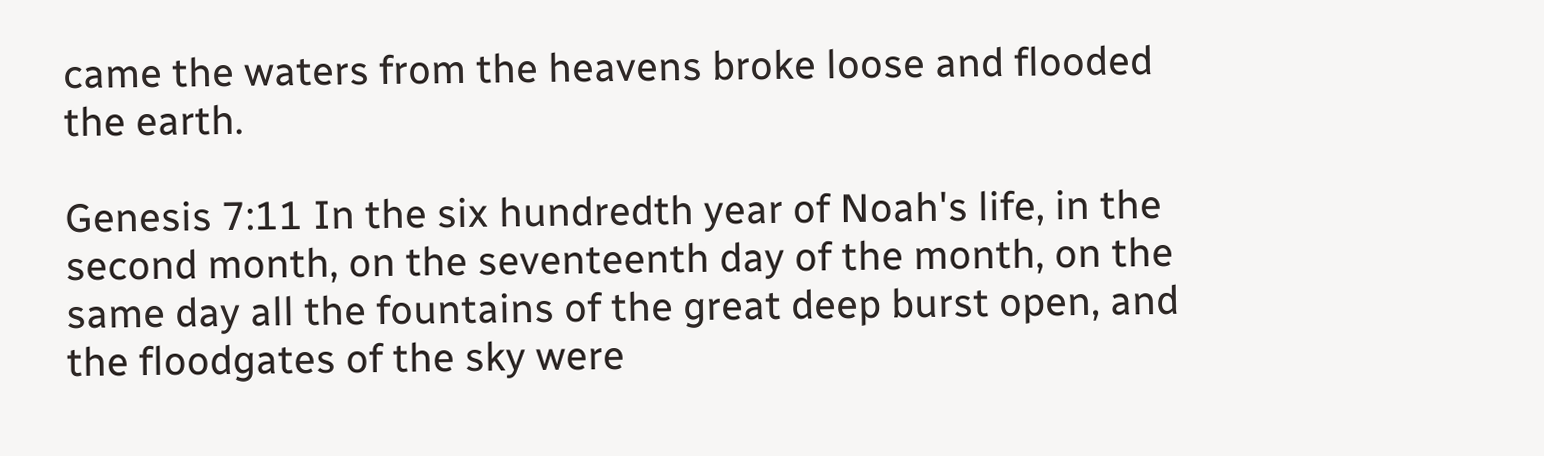came the waters from the heavens broke loose and flooded the earth.

Genesis 7:11 In the six hundredth year of Noah's life, in the second month, on the seventeenth day of the month, on the same day all the fountains of the great deep burst open, and the floodgates of the sky were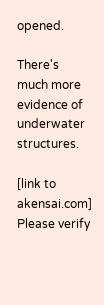opened.

There's much more evidence of underwater structures.

[link to akensai.com]
Please verify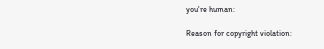you're human:

Reason for copyright violation: